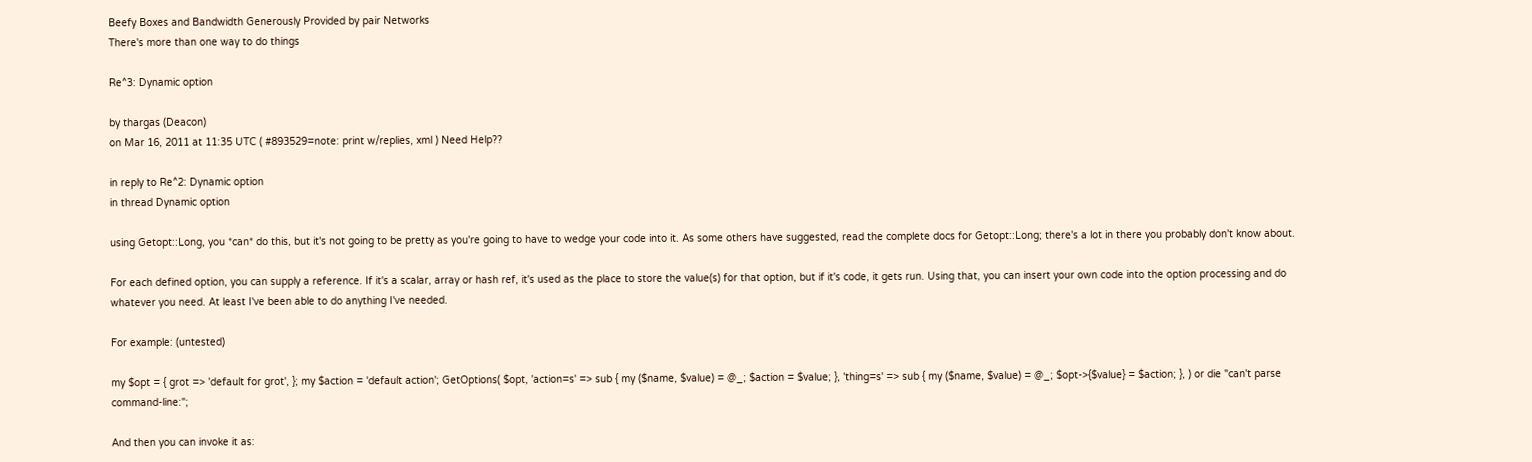Beefy Boxes and Bandwidth Generously Provided by pair Networks
There's more than one way to do things

Re^3: Dynamic option

by thargas (Deacon)
on Mar 16, 2011 at 11:35 UTC ( #893529=note: print w/replies, xml ) Need Help??

in reply to Re^2: Dynamic option
in thread Dynamic option

using Getopt::Long, you *can* do this, but it's not going to be pretty as you're going to have to wedge your code into it. As some others have suggested, read the complete docs for Getopt::Long; there's a lot in there you probably don't know about.

For each defined option, you can supply a reference. If it's a scalar, array or hash ref, it's used as the place to store the value(s) for that option, but if it's code, it gets run. Using that, you can insert your own code into the option processing and do whatever you need. At least I've been able to do anything I've needed.

For example: (untested)

my $opt = { grot => 'default for grot', }; my $action = 'default action'; GetOptions( $opt, 'action=s' => sub { my ($name, $value) = @_; $action = $value; }, 'thing=s' => sub { my ($name, $value) = @_; $opt->{$value} = $action; }, ) or die "can't parse command-line:";

And then you can invoke it as: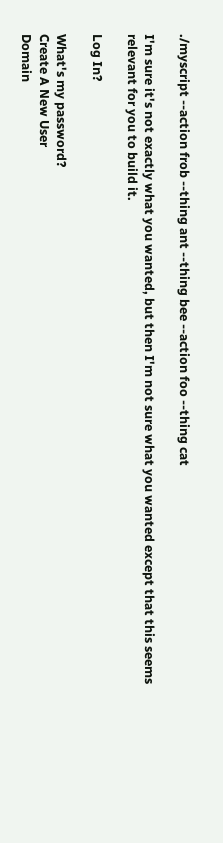./myscript --action frob --thing ant --thing bee --action foo --thing cat

I'm sure it's not exactly what you wanted, but then I'm not sure what you wanted except that this seems relevant for you to build it.

Log In?

What's my password?
Create A New User
Domain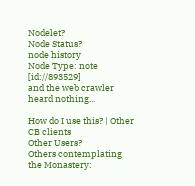Nodelet?
Node Status?
node history
Node Type: note [id://893529]
and the web crawler heard nothing...

How do I use this? | Other CB clients
Other Users?
Others contemplating the Monastery: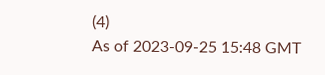(4)
As of 2023-09-25 15:48 GMT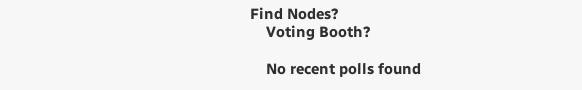Find Nodes?
    Voting Booth?

    No recent polls found